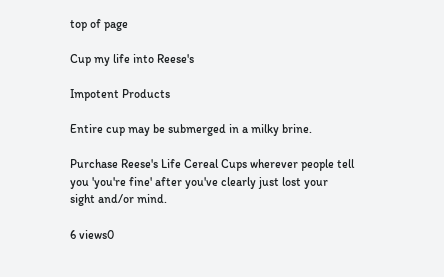top of page

Cup my life into Reese's

Impotent Products

Entire cup may be submerged in a milky brine.

Purchase Reese's Life Cereal Cups wherever people tell you 'you're fine' after you've clearly just lost your sight and/or mind.

6 views0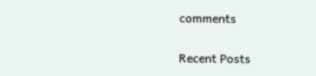comments

Recent Posts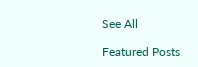See All

Featured Posts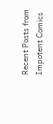Recent Posts from Impotent Comics